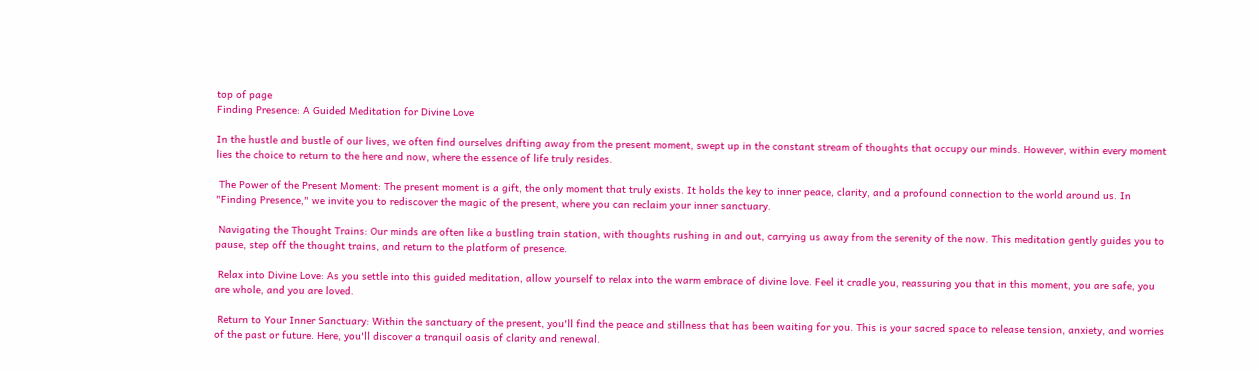top of page
Finding Presence: A Guided Meditation for Divine Love

In the hustle and bustle of our lives, we often find ourselves drifting away from the present moment, swept up in the constant stream of thoughts that occupy our minds. However, within every moment lies the choice to return to the here and now, where the essence of life truly resides.

 The Power of the Present Moment: The present moment is a gift, the only moment that truly exists. It holds the key to inner peace, clarity, and a profound connection to the world around us. In "Finding Presence," we invite you to rediscover the magic of the present, where you can reclaim your inner sanctuary.

 Navigating the Thought Trains: Our minds are often like a bustling train station, with thoughts rushing in and out, carrying us away from the serenity of the now. This meditation gently guides you to pause, step off the thought trains, and return to the platform of presence.

 Relax into Divine Love: As you settle into this guided meditation, allow yourself to relax into the warm embrace of divine love. Feel it cradle you, reassuring you that in this moment, you are safe, you are whole, and you are loved.

 Return to Your Inner Sanctuary: Within the sanctuary of the present, you'll find the peace and stillness that has been waiting for you. This is your sacred space to release tension, anxiety, and worries of the past or future. Here, you'll discover a tranquil oasis of clarity and renewal.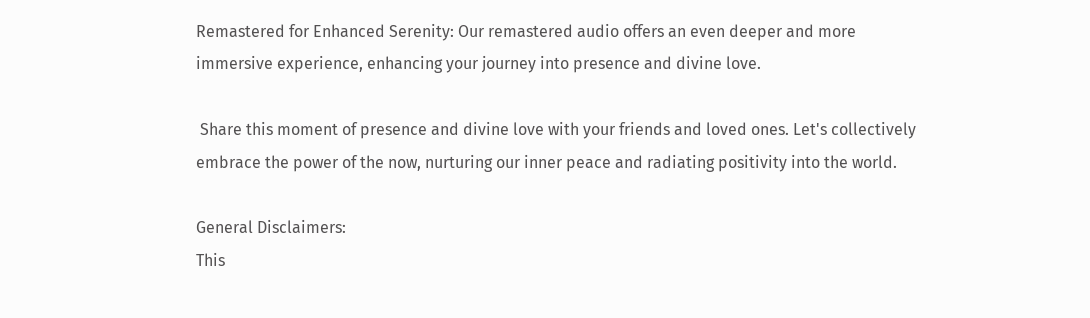Remastered for Enhanced Serenity: Our remastered audio offers an even deeper and more immersive experience, enhancing your journey into presence and divine love.

 Share this moment of presence and divine love with your friends and loved ones. Let's collectively embrace the power of the now, nurturing our inner peace and radiating positivity into the world.

General Disclaimers:
This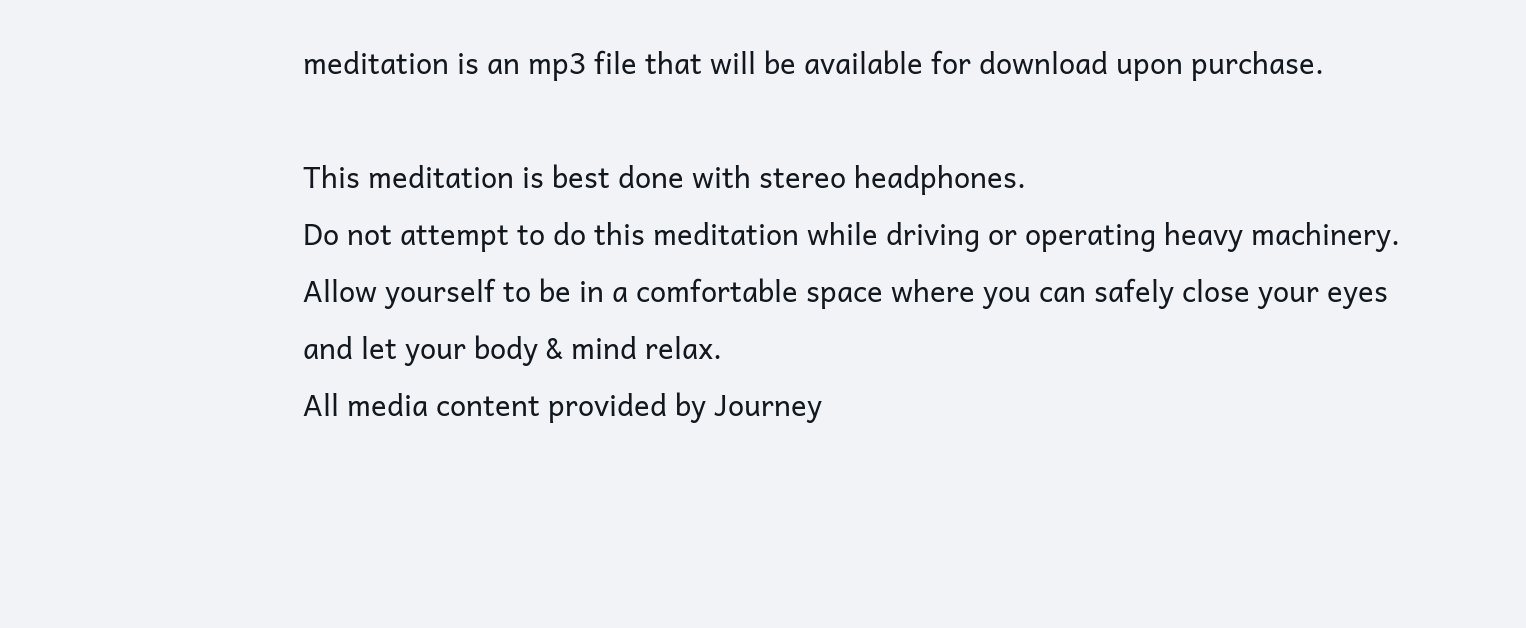meditation is an mp3 file that will be available for download upon purchase.

This meditation is best done with stereo headphones.
Do not attempt to do this meditation while driving or operating heavy machinery. Allow yourself to be in a comfortable space where you can safely close your eyes and let your body & mind relax.
All media content provided by Journey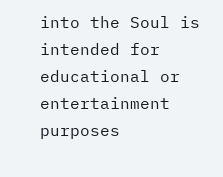into the Soul is intended for educational or entertainment purposes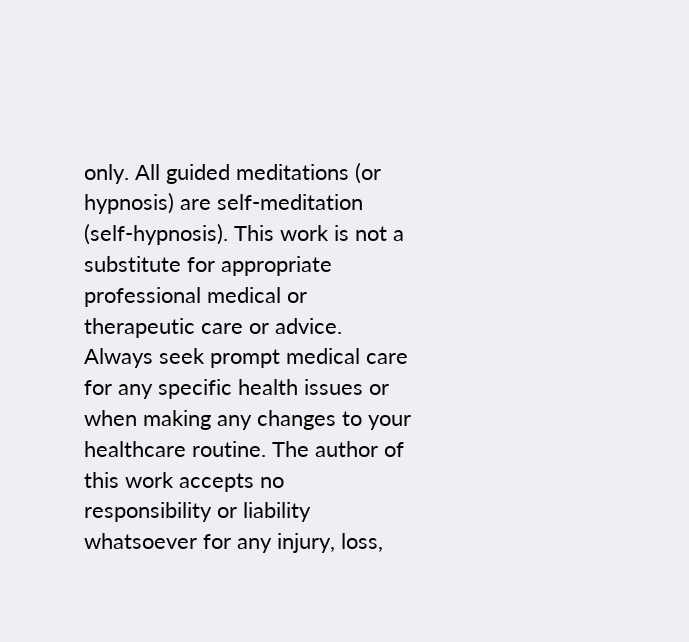only. All guided meditations (or hypnosis) are self-meditation (self-hypnosis). This work is not a substitute for appropriate professional medical or therapeutic care or advice. Always seek prompt medical care for any specific health issues or when making any changes to your healthcare routine. The author of this work accepts no responsibility or liability whatsoever for any injury, loss,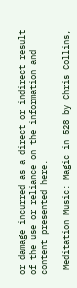or damage incurred as a direct or indirect result of the use or reliance on the information and content presented here.

 Meditation Music: Magic in 528 by Chris Collins,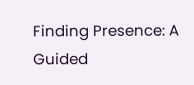Finding Presence: A Guided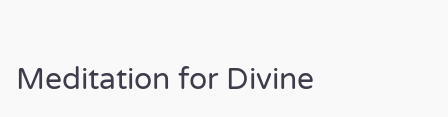Meditation for Divine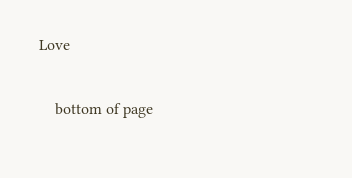Love

    bottom of page